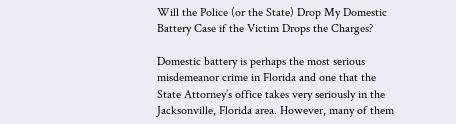Will the Police (or the State) Drop My Domestic Battery Case if the Victim Drops the Charges?

Domestic battery is perhaps the most serious misdemeanor crime in Florida and one that the State Attorney’s office takes very seriously in the Jacksonville, Florida area. However, many of them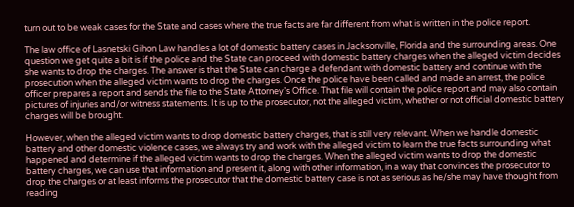turn out to be weak cases for the State and cases where the true facts are far different from what is written in the police report.

The law office of Lasnetski Gihon Law handles a lot of domestic battery cases in Jacksonville, Florida and the surrounding areas. One question we get quite a bit is if the police and the State can proceed with domestic battery charges when the alleged victim decides she wants to drop the charges. The answer is that the State can charge a defendant with domestic battery and continue with the prosecution when the alleged victim wants to drop the charges. Once the police have been called and made an arrest, the police officer prepares a report and sends the file to the State Attorney’s Office. That file will contain the police report and may also contain pictures of injuries and/or witness statements. It is up to the prosecutor, not the alleged victim, whether or not official domestic battery charges will be brought.

However, when the alleged victim wants to drop domestic battery charges, that is still very relevant. When we handle domestic battery and other domestic violence cases, we always try and work with the alleged victim to learn the true facts surrounding what happened and determine if the alleged victim wants to drop the charges. When the alleged victim wants to drop the domestic battery charges, we can use that information and present it, along with other information, in a way that convinces the prosecutor to drop the charges or at least informs the prosecutor that the domestic battery case is not as serious as he/she may have thought from reading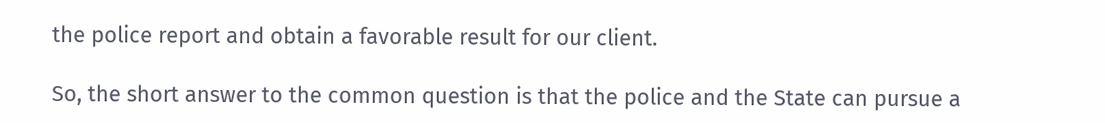the police report and obtain a favorable result for our client.

So, the short answer to the common question is that the police and the State can pursue a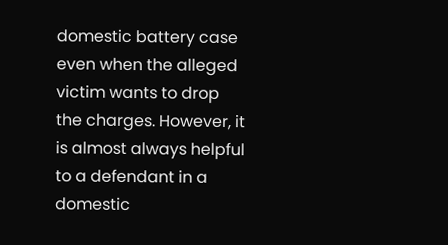domestic battery case even when the alleged victim wants to drop the charges. However, it is almost always helpful to a defendant in a domestic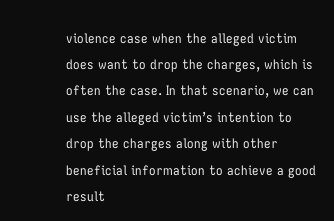violence case when the alleged victim does want to drop the charges, which is often the case. In that scenario, we can use the alleged victim’s intention to drop the charges along with other beneficial information to achieve a good result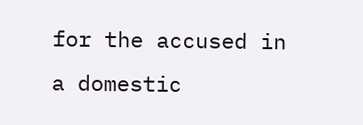for the accused in a domestic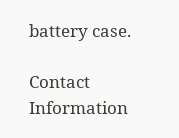battery case.

Contact Information